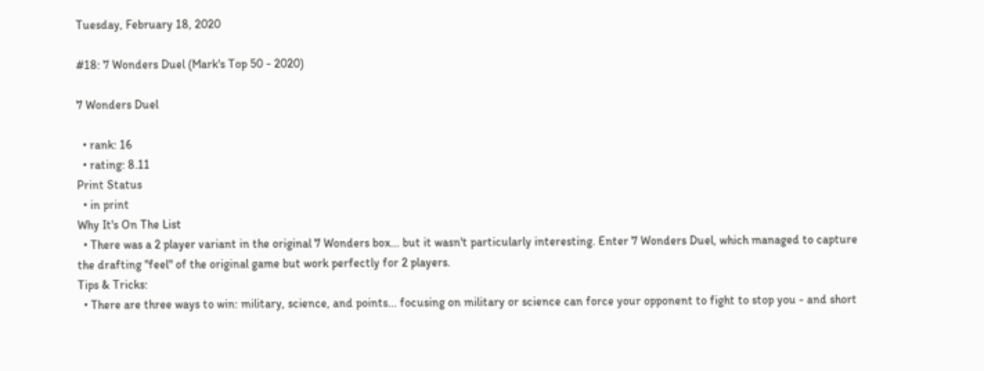Tuesday, February 18, 2020

#18: 7 Wonders Duel (Mark's Top 50 - 2020)

7 Wonders Duel

  • rank: 16
  • rating: 8.11
Print Status
  • in print
Why It's On The List
  • There was a 2 player variant in the original 7 Wonders box... but it wasn't particularly interesting. Enter 7 Wonders Duel, which managed to capture the drafting "feel" of the original game but work perfectly for 2 players.
Tips & Tricks:
  • There are three ways to win: military, science, and points... focusing on military or science can force your opponent to fight to stop you - and short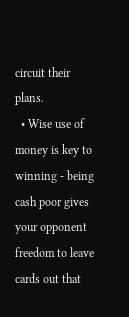circuit their plans.
  • Wise use of money is key to winning - being cash poor gives your opponent freedom to leave cards out that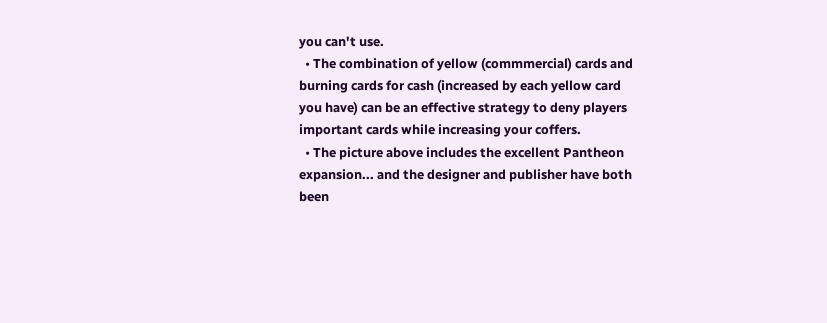you can't use.
  • The combination of yellow (commmercial) cards and burning cards for cash (increased by each yellow card you have) can be an effective strategy to deny players important cards while increasing your coffers.
  • The picture above includes the excellent Pantheon expansion... and the designer and publisher have both been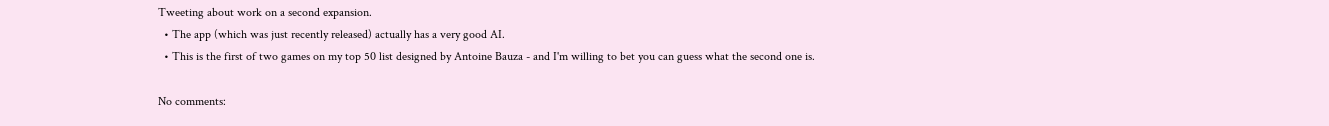Tweeting about work on a second expansion.
  • The app (which was just recently released) actually has a very good AI.
  • This is the first of two games on my top 50 list designed by Antoine Bauza - and I'm willing to bet you can guess what the second one is.

No comments: